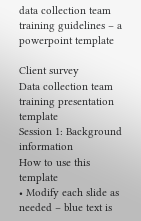data collection team training guidelines – a powerpoint template

Client survey
Data collection team training presentation template
Session 1: Background information
How to use this template
• Modify each slide as needed – blue text is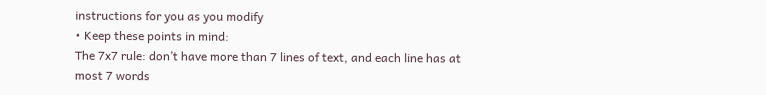instructions for you as you modify
• Keep these points in mind:
The 7x7 rule: don’t have more than 7 lines of text, and each line has at
most 7 words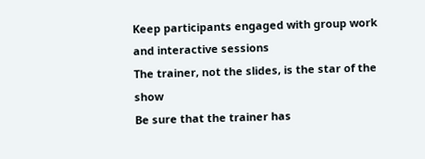Keep participants engaged with group work and interactive sessions
The trainer, not the slides, is the star of the show
Be sure that the trainer has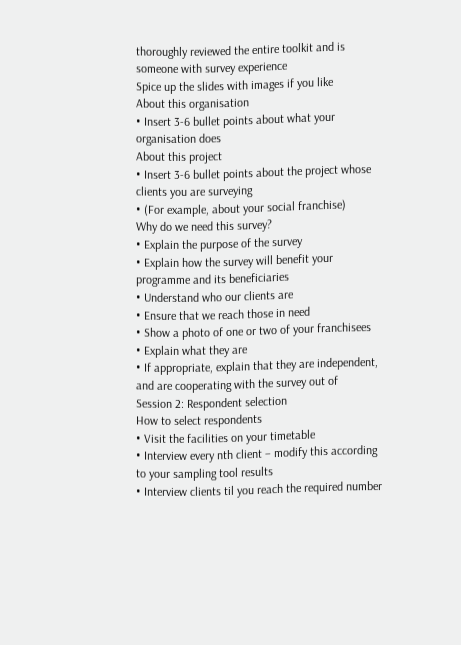thoroughly reviewed the entire toolkit and is
someone with survey experience
Spice up the slides with images if you like
About this organisation
• Insert 3-6 bullet points about what your
organisation does
About this project
• Insert 3-6 bullet points about the project whose
clients you are surveying
• (For example, about your social franchise)
Why do we need this survey?
• Explain the purpose of the survey
• Explain how the survey will benefit your
programme and its beneficiaries
• Understand who our clients are
• Ensure that we reach those in need
• Show a photo of one or two of your franchisees
• Explain what they are
• If appropriate, explain that they are independent,
and are cooperating with the survey out of
Session 2: Respondent selection
How to select respondents
• Visit the facilities on your timetable
• Interview every nth client – modify this according
to your sampling tool results
• Interview clients til you reach the required number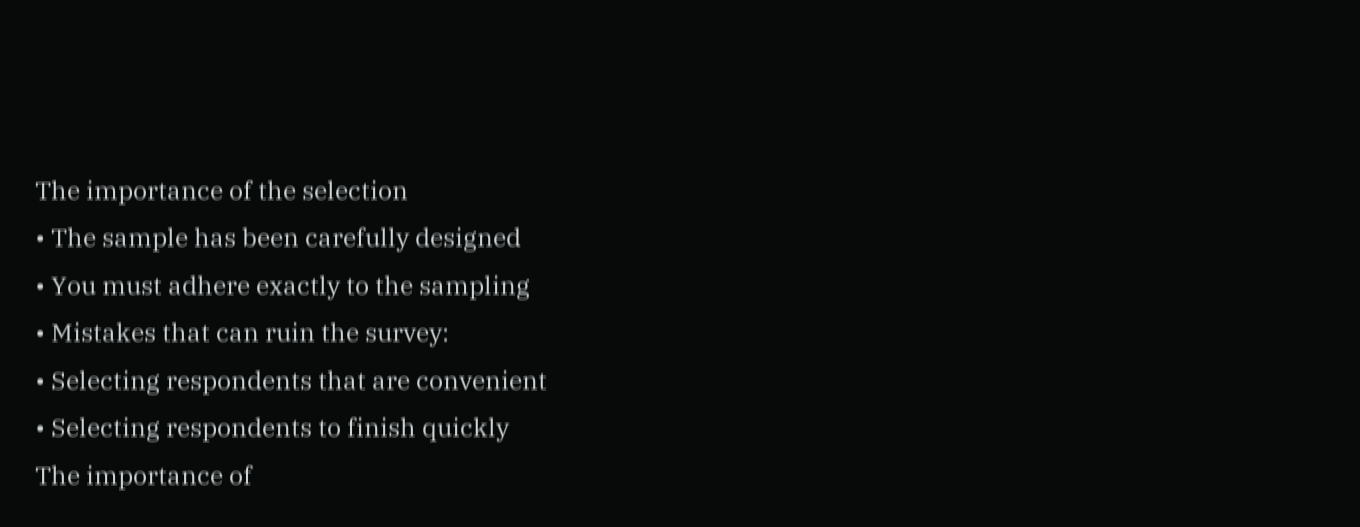The importance of the selection
• The sample has been carefully designed
• You must adhere exactly to the sampling
• Mistakes that can ruin the survey:
• Selecting respondents that are convenient
• Selecting respondents to finish quickly
The importance of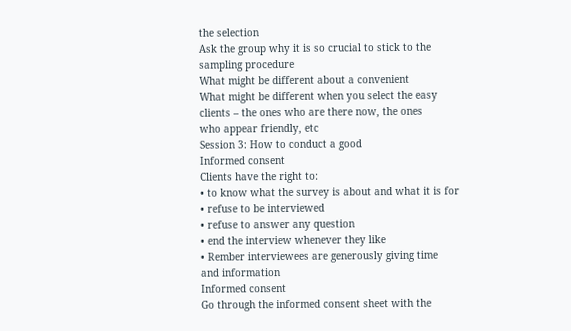the selection
Ask the group why it is so crucial to stick to the
sampling procedure
What might be different about a convenient
What might be different when you select the easy
clients – the ones who are there now, the ones
who appear friendly, etc
Session 3: How to conduct a good
Informed consent
Clients have the right to:
• to know what the survey is about and what it is for
• refuse to be interviewed
• refuse to answer any question
• end the interview whenever they like
• Rember interviewees are generously giving time
and information
Informed consent
Go through the informed consent sheet with the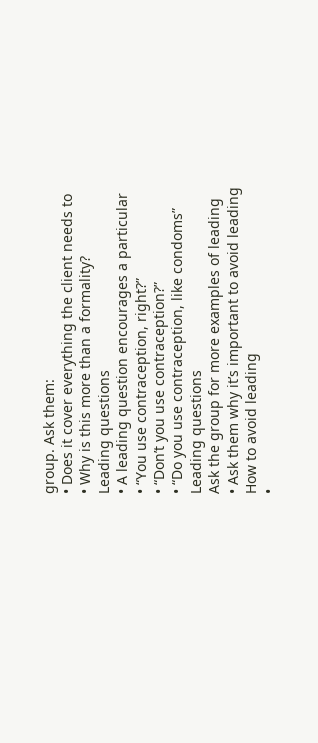group. Ask them:
• Does it cover everything the client needs to
• Why is this more than a formality?
Leading questions
• A leading question encourages a particular
• “You use contraception, right?”
• “Don’t you use contraception?”
• “Do you use contraception, like condoms”
Leading questions
Ask the group for more examples of leading
• Ask them why it’s important to avoid leading
How to avoid leading
•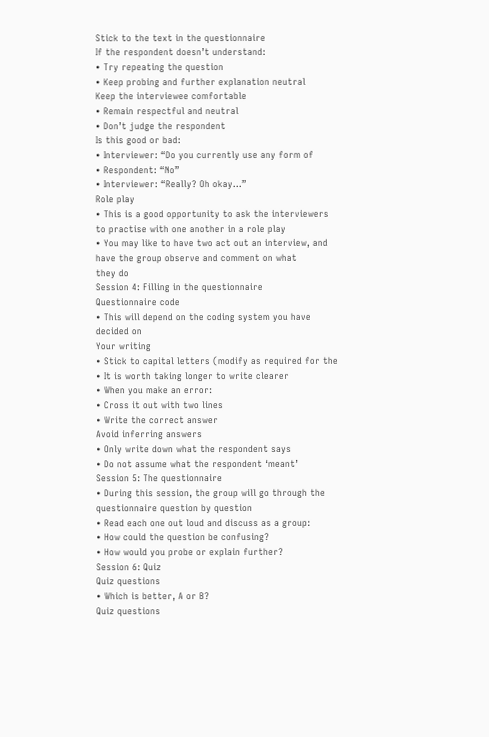Stick to the text in the questionnaire
If the respondent doesn’t understand:
• Try repeating the question
• Keep probing and further explanation neutral
Keep the interviewee comfortable
• Remain respectful and neutral
• Don’t judge the respondent
Is this good or bad:
• Interviewer: “Do you currently use any form of
• Respondent: “No”
• Interviewer: “Really? Oh okay…”
Role play
• This is a good opportunity to ask the interviewers
to practise with one another in a role play
• You may like to have two act out an interview, and
have the group observe and comment on what
they do
Session 4: Filling in the questionnaire
Questionnaire code
• This will depend on the coding system you have
decided on
Your writing
• Stick to capital letters (modify as required for the
• It is worth taking longer to write clearer
• When you make an error:
• Cross it out with two lines
• Write the correct answer
Avoid inferring answers
• Only write down what the respondent says
• Do not assume what the respondent ‘meant’
Session 5: The questionnaire
• During this session, the group will go through the
questionnaire question by question
• Read each one out loud and discuss as a group:
• How could the question be confusing?
• How would you probe or explain further?
Session 6: Quiz
Quiz questions
• Which is better, A or B?
Quiz questions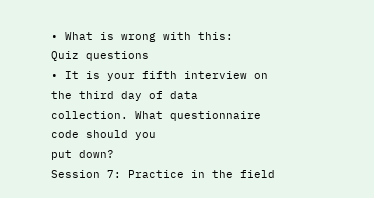• What is wrong with this:
Quiz questions
• It is your fifth interview on the third day of data
collection. What questionnaire code should you
put down?
Session 7: Practice in the field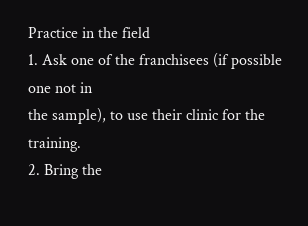Practice in the field
1. Ask one of the franchisees (if possible one not in
the sample), to use their clinic for the training.
2. Bring the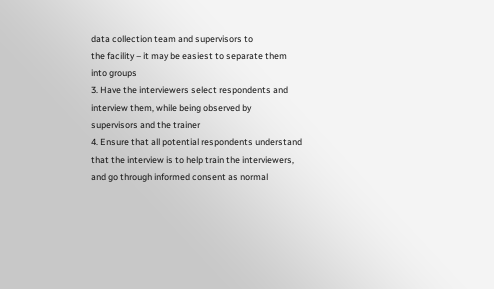data collection team and supervisors to
the facility – it may be easiest to separate them
into groups
3. Have the interviewers select respondents and
interview them, while being observed by
supervisors and the trainer
4. Ensure that all potential respondents understand
that the interview is to help train the interviewers,
and go through informed consent as normal